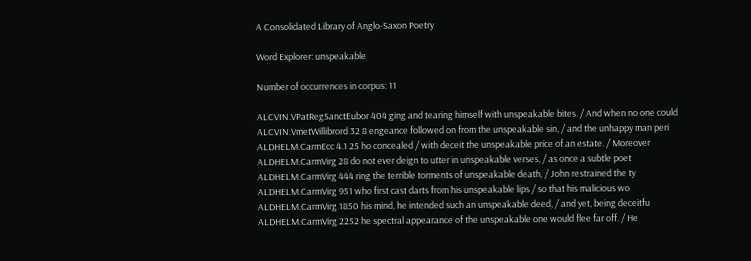A Consolidated Library of Anglo-Saxon Poetry

Word Explorer: unspeakable

Number of occurrences in corpus: 11

ALCVIN.VPatRegSanctEubor 404 ging and tearing himself with unspeakable bites. / And when no one could
ALCVIN.VmetWillibrord 32 8 engeance followed on from the unspeakable sin, / and the unhappy man peri
ALDHELM.CarmEcc 4.1 25 ho concealed / with deceit the unspeakable price of an estate. / Moreover
ALDHELM.CarmVirg 28 do not ever deign to utter in unspeakable verses, / as once a subtle poet
ALDHELM.CarmVirg 444 ring the terrible torments of unspeakable death, / John restrained the ty
ALDHELM.CarmVirg 951 who first cast darts from his unspeakable lips / so that his malicious wo
ALDHELM.CarmVirg 1850 his mind, he intended such an unspeakable deed, / and yet, being deceitfu
ALDHELM.CarmVirg 2252 he spectral appearance of the unspeakable one would flee far off. / He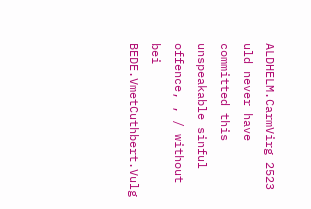ALDHELM.CarmVirg 2523 uld never have committed this unspeakable sinful offence, , / without bei
BEDE.VmetCuthbert.Vulg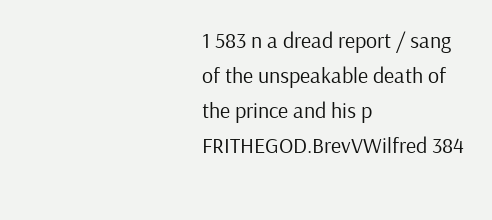1 583 n a dread report / sang of the unspeakable death of the prince and his p
FRITHEGOD.BrevVWilfred 384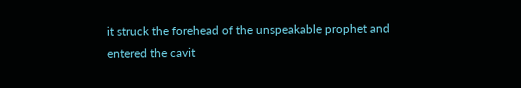it struck the forehead of the unspeakable prophet and entered the cavit